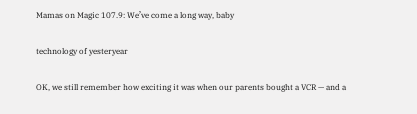Mamas on Magic 107.9: We’ve come a long way, baby

technology of yesteryear

OK, we still remember how exciting it was when our parents bought a VCR — and a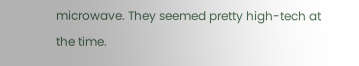microwave. They seemed pretty high-tech at the time.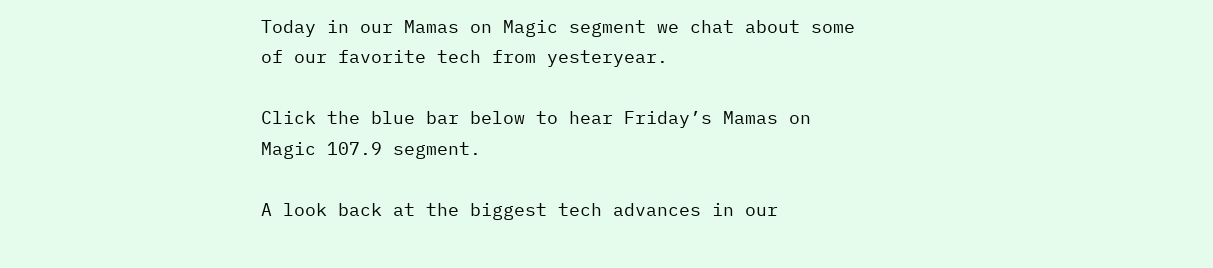Today in our Mamas on Magic segment we chat about some of our favorite tech from yesteryear.

Click the blue bar below to hear Friday’s Mamas on Magic 107.9 segment.

A look back at the biggest tech advances in our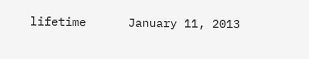lifetime      January 11, 2013